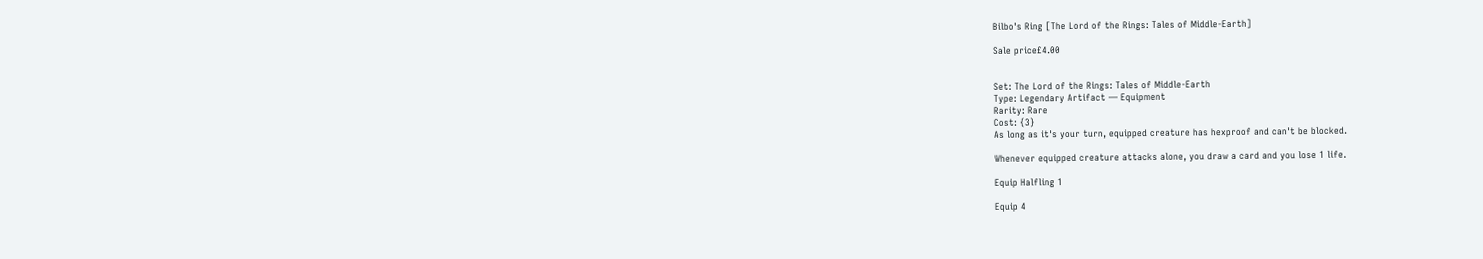Bilbo's Ring [The Lord of the Rings: Tales of Middle-Earth]

Sale price£4.00


Set: The Lord of the Rings: Tales of Middle-Earth
Type: Legendary Artifact — Equipment
Rarity: Rare
Cost: {3}
As long as it's your turn, equipped creature has hexproof and can't be blocked.

Whenever equipped creature attacks alone, you draw a card and you lose 1 life.

Equip Halfling 1

Equip 4